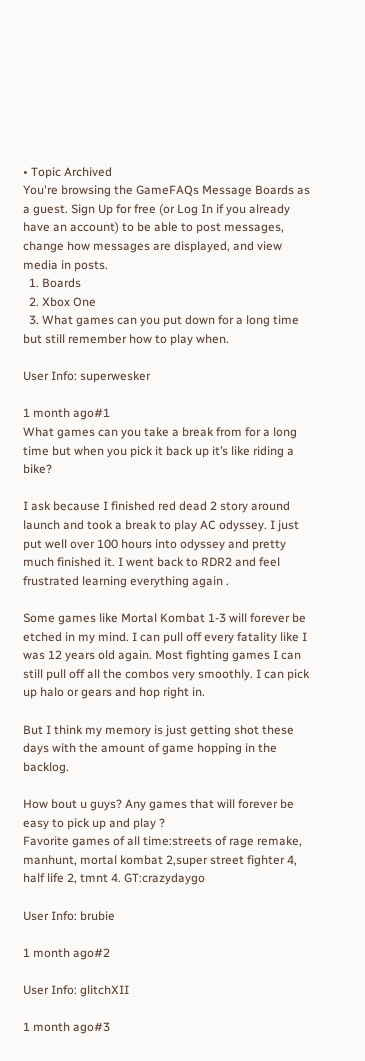• Topic Archived
You're browsing the GameFAQs Message Boards as a guest. Sign Up for free (or Log In if you already have an account) to be able to post messages, change how messages are displayed, and view media in posts.
  1. Boards
  2. Xbox One
  3. What games can you put down for a long time but still remember how to play when.

User Info: superwesker

1 month ago#1
What games can you take a break from for a long time but when you pick it back up it’s like riding a bike?

I ask because I finished red dead 2 story around launch and took a break to play AC odyssey. I just put well over 100 hours into odyssey and pretty much finished it. I went back to RDR2 and feel frustrated learning everything again .

Some games like Mortal Kombat 1-3 will forever be etched in my mind. I can pull off every fatality like I was 12 years old again. Most fighting games I can still pull off all the combos very smoothly. I can pick up halo or gears and hop right in.

But I think my memory is just getting shot these days with the amount of game hopping in the backlog.

How bout u guys? Any games that will forever be easy to pick up and play ?
Favorite games of all time:streets of rage remake, manhunt, mortal kombat 2,super street fighter 4, half life 2, tmnt 4. GT:crazydaygo

User Info: brubie

1 month ago#2

User Info: glitchXII

1 month ago#3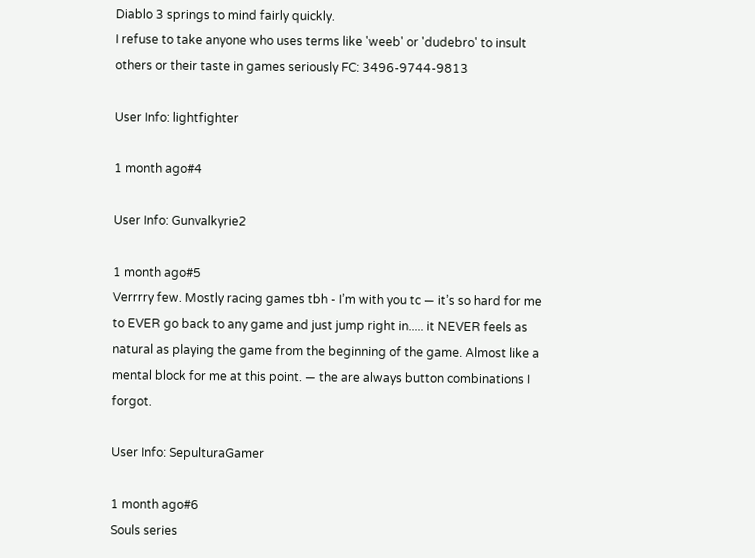Diablo 3 springs to mind fairly quickly.
I refuse to take anyone who uses terms like 'weeb' or 'dudebro' to insult others or their taste in games seriously FC: 3496-9744-9813

User Info: lightfighter

1 month ago#4

User Info: Gunvalkyrie2

1 month ago#5
Verrrry few. Mostly racing games tbh - I’m with you tc — it’s so hard for me to EVER go back to any game and just jump right in..... it NEVER feels as natural as playing the game from the beginning of the game. Almost like a mental block for me at this point. — the are always button combinations I forgot.

User Info: SepulturaGamer

1 month ago#6
Souls series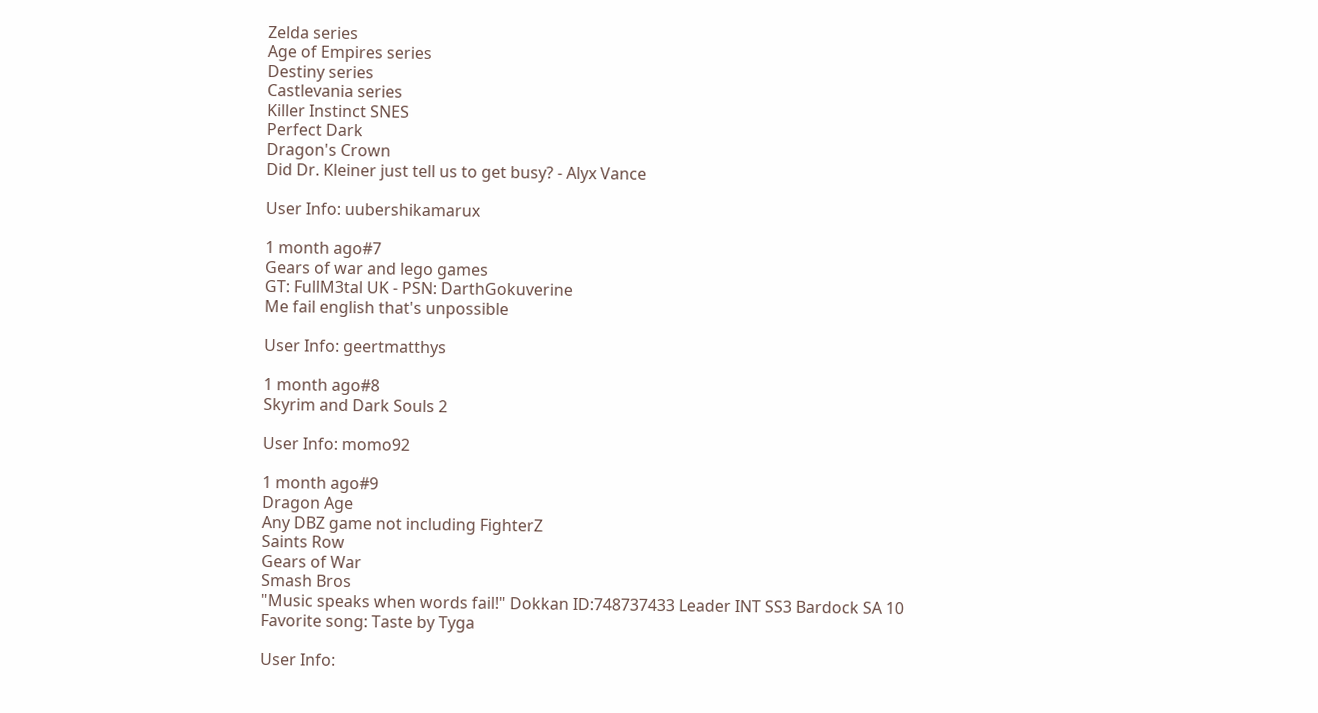Zelda series
Age of Empires series
Destiny series
Castlevania series
Killer Instinct SNES
Perfect Dark
Dragon's Crown
Did Dr. Kleiner just tell us to get busy? - Alyx Vance

User Info: uubershikamarux

1 month ago#7
Gears of war and lego games
GT: FullM3tal UK - PSN: DarthGokuverine
Me fail english that's unpossible

User Info: geertmatthys

1 month ago#8
Skyrim and Dark Souls 2

User Info: momo92

1 month ago#9
Dragon Age
Any DBZ game not including FighterZ
Saints Row
Gears of War
Smash Bros
"Music speaks when words fail!" Dokkan ID:748737433 Leader INT SS3 Bardock SA 10
Favorite song: Taste by Tyga

User Info: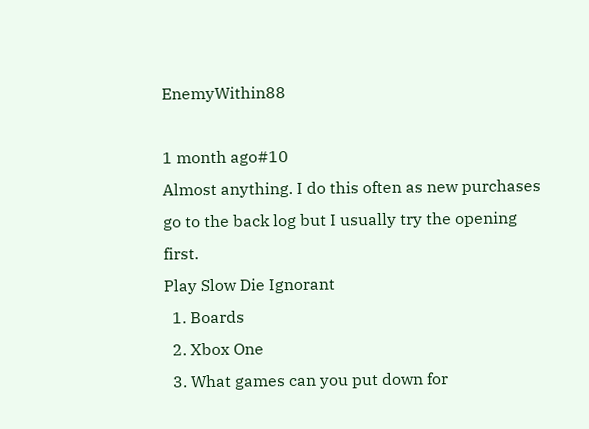EnemyWithin88

1 month ago#10
Almost anything. I do this often as new purchases go to the back log but I usually try the opening first.
Play Slow Die Ignorant
  1. Boards
  2. Xbox One
  3. What games can you put down for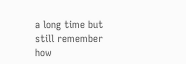a long time but still remember how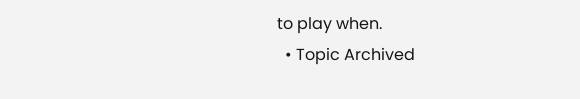to play when.
  • Topic Archived